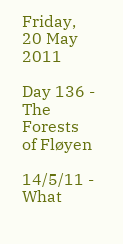Friday, 20 May 2011

Day 136 - The Forests of Fløyen

14/5/11 - What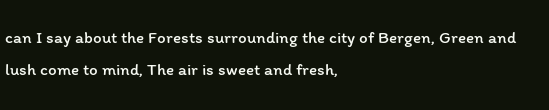can I say about the Forests surrounding the city of Bergen, Green and lush come to mind, The air is sweet and fresh,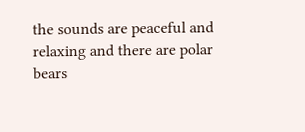the sounds are peaceful and relaxing and there are polar bears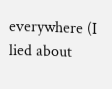everywhere (I lied about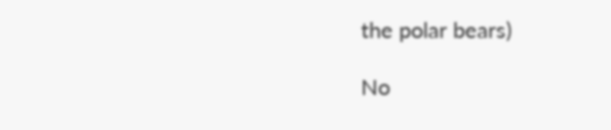the polar bears)

No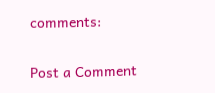comments:

Post a Comment